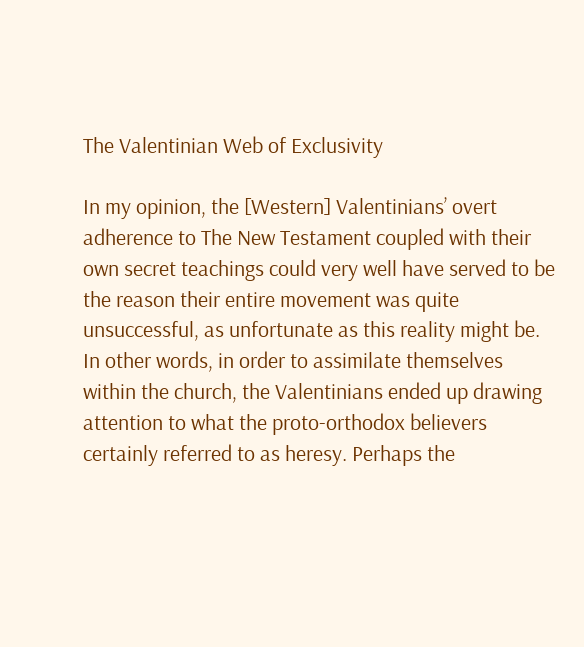The Valentinian Web of Exclusivity

In my opinion, the [Western] Valentinians’ overt adherence to The New Testament coupled with their own secret teachings could very well have served to be the reason their entire movement was quite unsuccessful, as unfortunate as this reality might be. In other words, in order to assimilate themselves within the church, the Valentinians ended up drawing attention to what the proto-orthodox believers certainly referred to as heresy. Perhaps the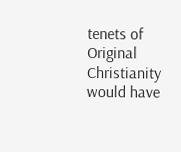tenets of Original Christianity would have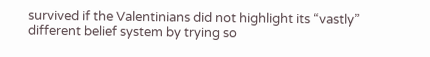survived if the Valentinians did not highlight its “vastly” different belief system by trying so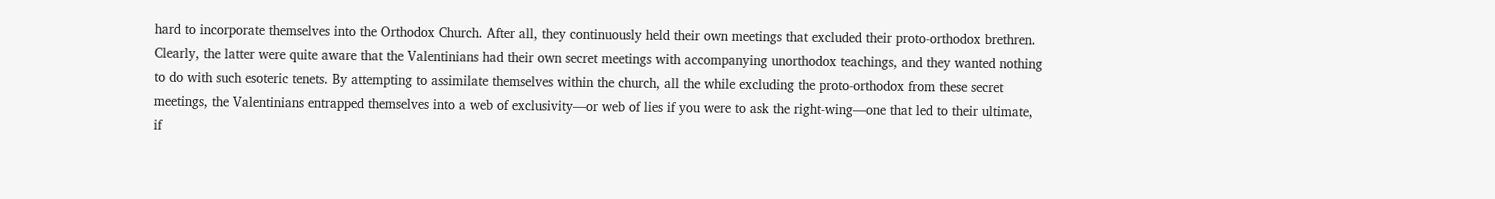hard to incorporate themselves into the Orthodox Church. After all, they continuously held their own meetings that excluded their proto-orthodox brethren. Clearly, the latter were quite aware that the Valentinians had their own secret meetings with accompanying unorthodox teachings, and they wanted nothing to do with such esoteric tenets. By attempting to assimilate themselves within the church, all the while excluding the proto-orthodox from these secret meetings, the Valentinians entrapped themselves into a web of exclusivity—or web of lies if you were to ask the right-wing—one that led to their ultimate, if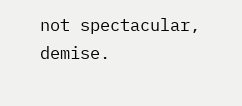not spectacular, demise.